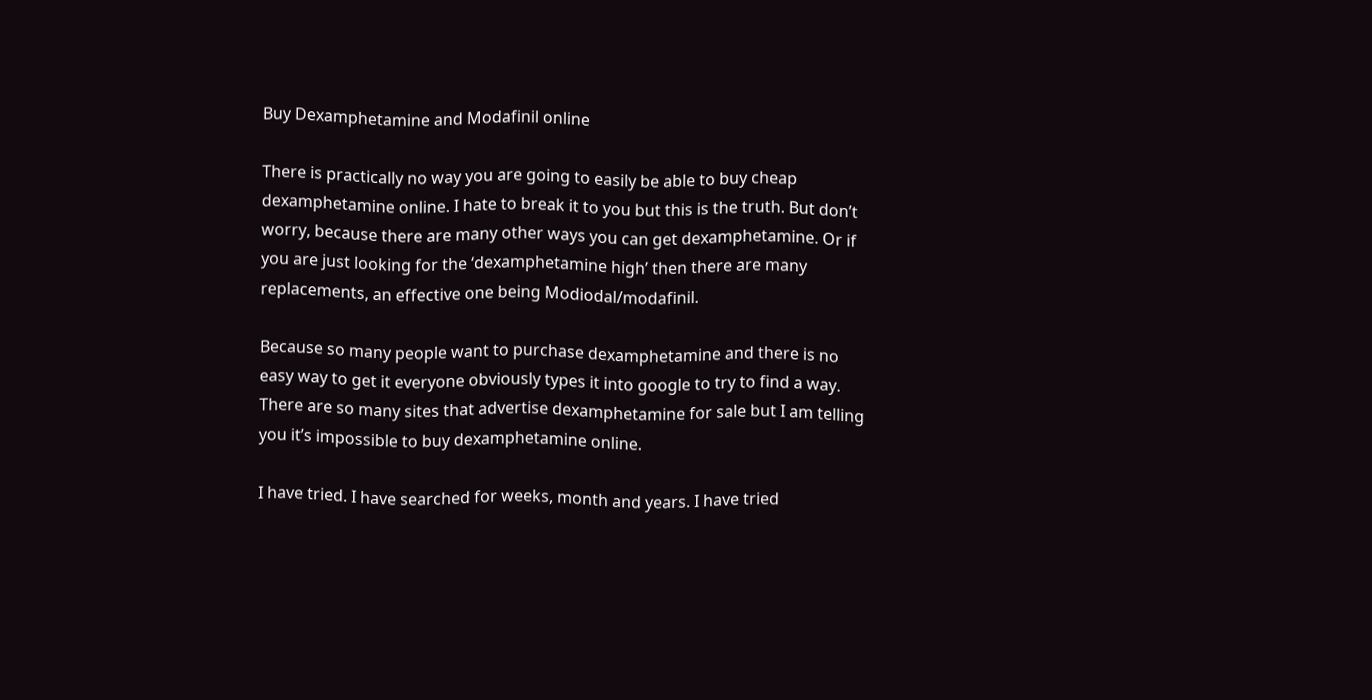Buy Dexamphetamine and Modafinil online

There is practically no way you are going to easily be able to buy cheap dexamphetamine online. I hate to break it to you but this is the truth. But don’t worry, because there are many other ways you can get dexamphetamine. Or if you are just looking for the ‘dexamphetamine high’ then there are many replacements, an effective one being Modiodal/modafinil.

Because so many people want to purchase dexamphetamine and there is no easy way to get it everyone obviously types it into google to try to find a way. There are so many sites that advertise dexamphetamine for sale but I am telling you it’s impossible to buy dexamphetamine online.

I have tried. I have searched for weeks, month and years. I have tried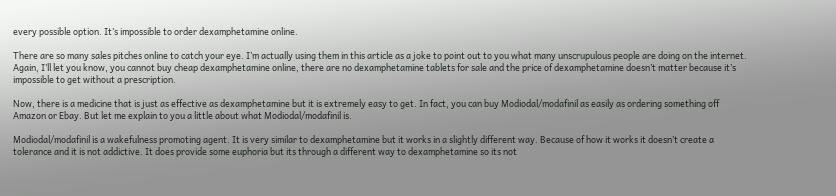every possible option. It’s impossible to order dexamphetamine online.

There are so many sales pitches online to catch your eye. I’m actually using them in this article as a joke to point out to you what many unscrupulous people are doing on the internet. Again, I’ll let you know, you cannot buy cheap dexamphetamine online, there are no dexamphetamine tablets for sale and the price of dexamphetamine doesn’t matter because it’s impossible to get without a prescription.

Now, there is a medicine that is just as effective as dexamphetamine but it is extremely easy to get. In fact, you can buy Modiodal/modafinil as easily as ordering something off Amazon or Ebay. But let me explain to you a little about what Modiodal/modafinil is.

Modiodal/modafinil is a wakefulness promoting agent. It is very similar to dexamphetamine but it works in a slightly different way. Because of how it works it doesn’t create a tolerance and it is not addictive. It does provide some euphoria but its through a different way to dexamphetamine so its not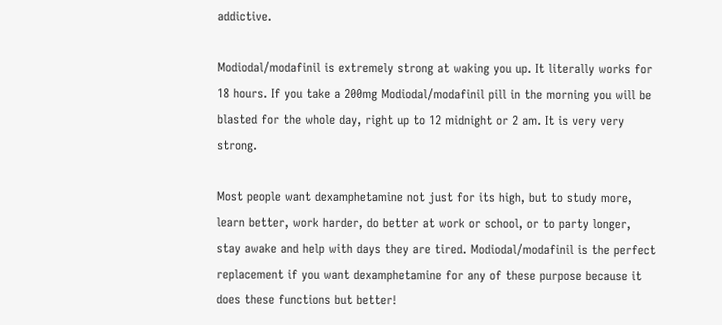addictive.

Modiodal/modafinil is extremely strong at waking you up. It literally works for 18 hours. If you take a 200mg Modiodal/modafinil pill in the morning you will be blasted for the whole day, right up to 12 midnight or 2 am. It is very very strong.

Most people want dexamphetamine not just for its high, but to study more, learn better, work harder, do better at work or school, or to party longer, stay awake and help with days they are tired. Modiodal/modafinil is the perfect replacement if you want dexamphetamine for any of these purpose because it does these functions but better!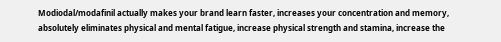Modiodal/modafinil actually makes your brand learn faster, increases your concentration and memory, absolutely eliminates physical and mental fatigue, increase physical strength and stamina, increase the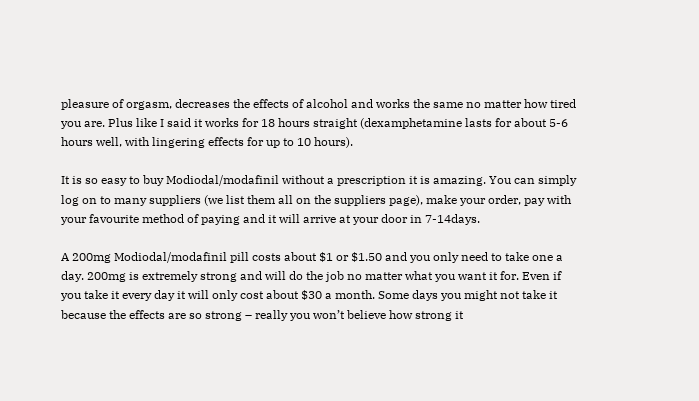pleasure of orgasm, decreases the effects of alcohol and works the same no matter how tired you are. Plus like I said it works for 18 hours straight (dexamphetamine lasts for about 5-6 hours well, with lingering effects for up to 10 hours).

It is so easy to buy Modiodal/modafinil without a prescription it is amazing. You can simply log on to many suppliers (we list them all on the suppliers page), make your order, pay with your favourite method of paying and it will arrive at your door in 7-14days.

A 200mg Modiodal/modafinil pill costs about $1 or $1.50 and you only need to take one a day. 200mg is extremely strong and will do the job no matter what you want it for. Even if you take it every day it will only cost about $30 a month. Some days you might not take it because the effects are so strong – really you won’t believe how strong it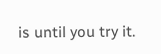is until you try it.